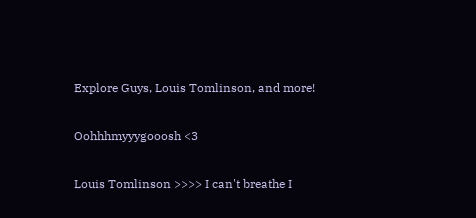Explore Guys, Louis Tomlinson, and more!

Oohhhmyyygooosh <3

Louis Tomlinson >>>> I can't breathe I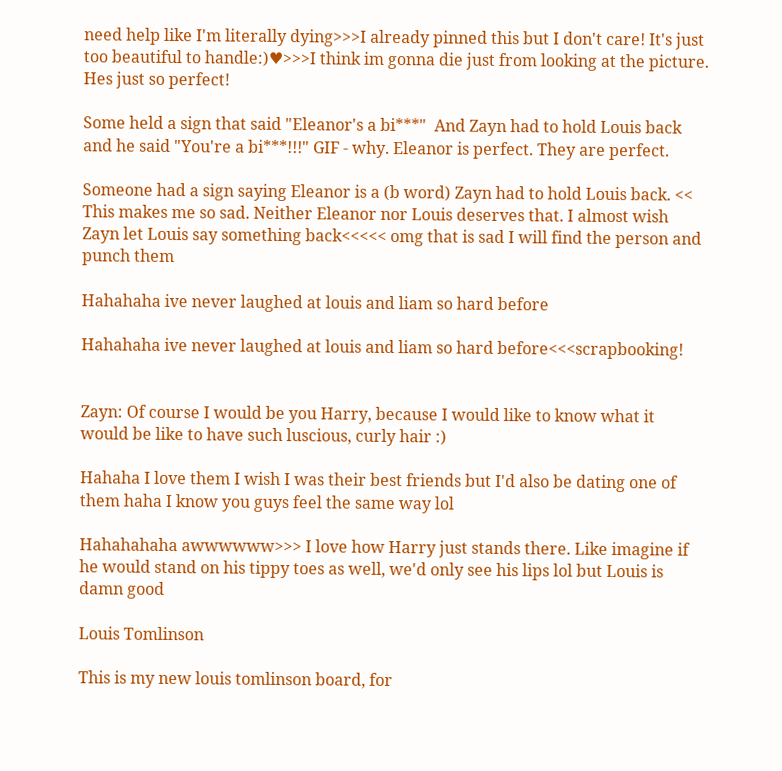need help like I'm literally dying>>>I already pinned this but I don't care! It's just too beautiful to handle:)♥>>>I think im gonna die just from looking at the picture. Hes just so perfect!

Some held a sign that said "Eleanor's a bi***"  And Zayn had to hold Louis back and he said "You're a bi***!!!" GIF - why. Eleanor is perfect. They are perfect.

Someone had a sign saying Eleanor is a (b word) Zayn had to hold Louis back. << This makes me so sad. Neither Eleanor nor Louis deserves that. I almost wish Zayn let Louis say something back<<<<< omg that is sad I will find the person and punch them

Hahahaha ive never laughed at louis and liam so hard before

Hahahaha ive never laughed at louis and liam so hard before<<<scrapbooking!


Zayn: Of course I would be you Harry, because I would like to know what it would be like to have such luscious, curly hair :)

Hahaha I love them I wish I was their best friends but I'd also be dating one of them haha I know you guys feel the same way lol

Hahahahaha awwwwww>>> I love how Harry just stands there. Like imagine if he would stand on his tippy toes as well, we'd only see his lips lol but Louis is damn good

Louis Tomlinson

This is my new louis tomlinson board, for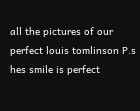all the pictures of our perfect louis tomlinson P.s hes smile is perfect